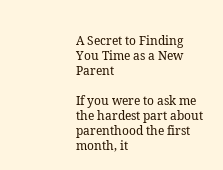A Secret to Finding You Time as a New Parent

If you were to ask me the hardest part about parenthood the first month, it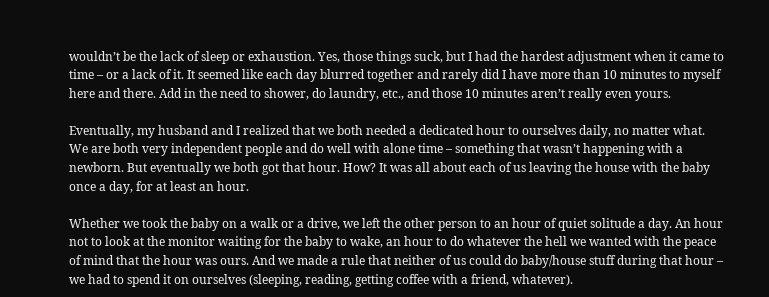wouldn’t be the lack of sleep or exhaustion. Yes, those things suck, but I had the hardest adjustment when it came to time – or a lack of it. It seemed like each day blurred together and rarely did I have more than 10 minutes to myself here and there. Add in the need to shower, do laundry, etc., and those 10 minutes aren’t really even yours.

Eventually, my husband and I realized that we both needed a dedicated hour to ourselves daily, no matter what. We are both very independent people and do well with alone time – something that wasn’t happening with a newborn. But eventually we both got that hour. How? It was all about each of us leaving the house with the baby once a day, for at least an hour.

Whether we took the baby on a walk or a drive, we left the other person to an hour of quiet solitude a day. An hour not to look at the monitor waiting for the baby to wake, an hour to do whatever the hell we wanted with the peace of mind that the hour was ours. And we made a rule that neither of us could do baby/house stuff during that hour – we had to spend it on ourselves (sleeping, reading, getting coffee with a friend, whatever).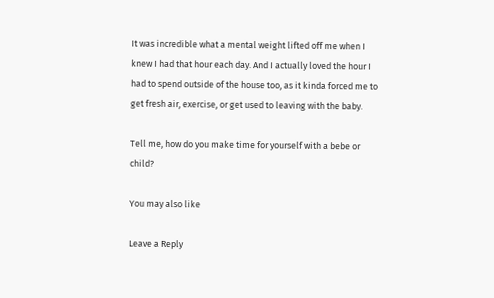It was incredible what a mental weight lifted off me when I knew I had that hour each day. And I actually loved the hour I had to spend outside of the house too, as it kinda forced me to get fresh air, exercise, or get used to leaving with the baby.

Tell me, how do you make time for yourself with a bebe or child?

You may also like

Leave a Reply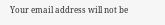Your email address will not be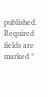published. Required fields are marked *